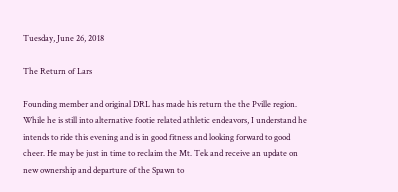Tuesday, June 26, 2018

The Return of Lars

Founding member and original DRL has made his return the the Pville region. While he is still into alternative footie related athletic endeavors, I understand he intends to ride this evening and is in good fitness and looking forward to good cheer. He may be just in time to reclaim the Mt. Tek and receive an update on new ownership and departure of the Spawn to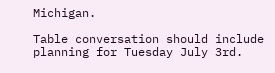Michigan.

Table conversation should include planning for Tuesday July 3rd.